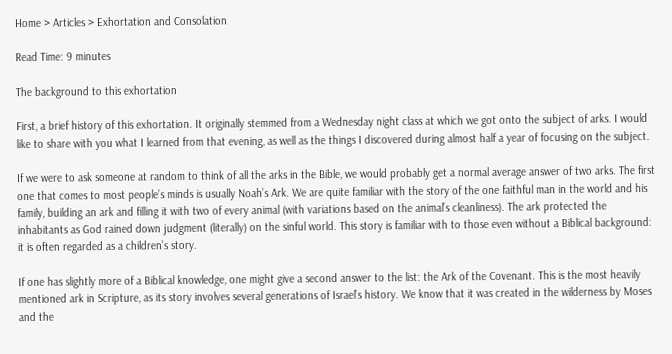Home > Articles > Exhortation and Consolation

Read Time: 9 minutes

The background to this exhortation

First, a brief history of this exhortation. It originally stemmed from a Wednesday night class at which we got onto the subject of arks. I would like to share with you what I learned from that evening, as well as the things I discovered during almost half a year of focusing on the subject.

If we were to ask someone at random to think of all the arks in the Bible, we would probably get a normal average answer of two arks. The first one that comes to most people’s minds is usually Noah’s Ark. We are quite familiar with the story of the one faithful man in the world and his family, building an ark and filling it with two of every animal (with variations based on the animal’s cleanliness). The ark protected the inhabitants as God rained down judgment (literally) on the sinful world. This story is familiar with to those even without a Biblical background: it is often regarded as a children’s story.

If one has slightly more of a Biblical knowledge, one might give a second answer to the list: the Ark of the Covenant. This is the most heavily mentioned ark in Scripture, as its story involves several generations of Israel’s history. We know that it was created in the wilderness by Moses and the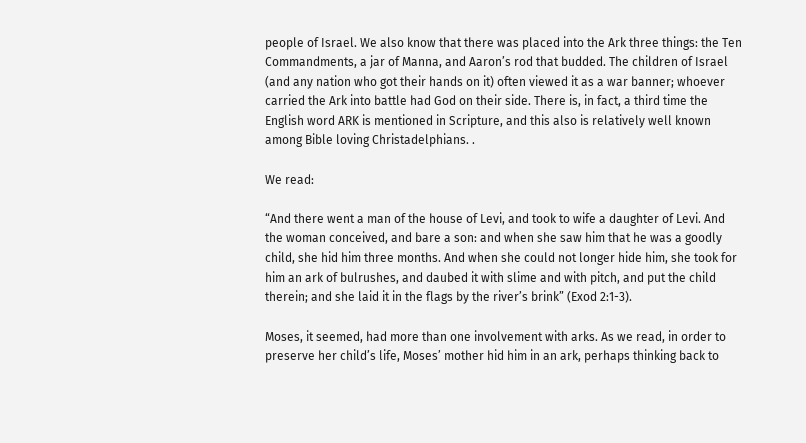people of Israel. We also know that there was placed into the Ark three things: the Ten Commandments, a jar of Manna, and Aaron’s rod that budded. The children of Israel (and any nation who got their hands on it) often viewed it as a war banner; whoever carried the Ark into battle had God on their side. There is, in fact, a third time the English word ARK is mentioned in Scripture, and this also is relatively well known among Bible loving Christadelphians. .

We read:

“And there went a man of the house of Levi, and took to wife a daughter of Levi. And the woman conceived, and bare a son: and when she saw him that he was a goodly child, she hid him three months. And when she could not longer hide him, she took for him an ark of bulrushes, and daubed it with slime and with pitch, and put the child therein; and she laid it in the flags by the river’s brink” (Exod 2:1-3).

Moses, it seemed, had more than one involvement with arks. As we read, in order to preserve her child’s life, Moses’ mother hid him in an ark, perhaps thinking back to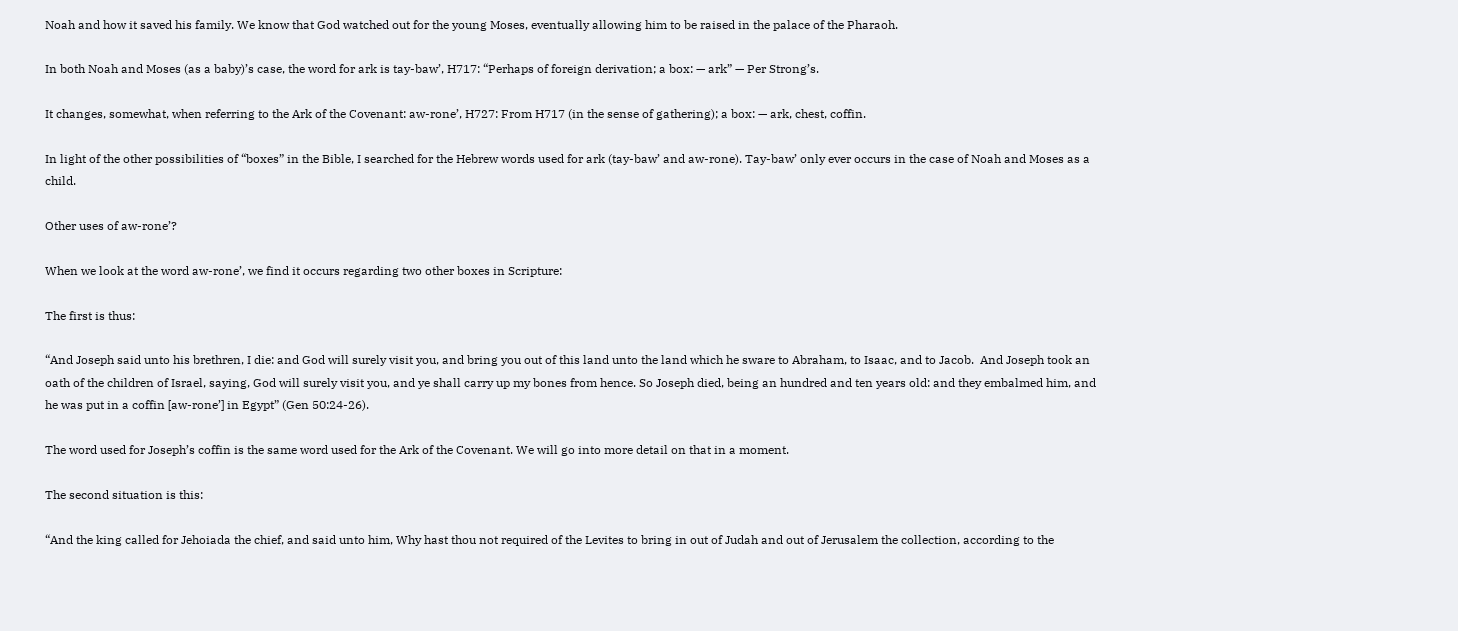Noah and how it saved his family. We know that God watched out for the young Moses, eventually allowing him to be raised in the palace of the Pharaoh.

In both Noah and Moses (as a baby)’s case, the word for ark is tay-baw’, H717: “Perhaps of foreign derivation; a box: — ark” — Per Strong’s.

It changes, somewhat, when referring to the Ark of the Covenant: aw-rone’, H727: From H717 (in the sense of gathering); a box: — ark, chest, coffin.

In light of the other possibilities of “boxes” in the Bible, I searched for the Hebrew words used for ark (tay-baw’ and aw-rone). Tay-baw’ only ever occurs in the case of Noah and Moses as a child.

Other uses of aw-rone’?

When we look at the word aw-rone’, we find it occurs regarding two other boxes in Scripture:

The first is thus:

“And Joseph said unto his brethren, I die: and God will surely visit you, and bring you out of this land unto the land which he sware to Abraham, to Isaac, and to Jacob.  And Joseph took an oath of the children of Israel, saying, God will surely visit you, and ye shall carry up my bones from hence. So Joseph died, being an hundred and ten years old: and they embalmed him, and he was put in a coffin [aw-rone’] in Egypt” (Gen 50:24-26).

The word used for Joseph’s coffin is the same word used for the Ark of the Covenant. We will go into more detail on that in a moment.

The second situation is this:

“And the king called for Jehoiada the chief, and said unto him, Why hast thou not required of the Levites to bring in out of Judah and out of Jerusalem the collection, according to the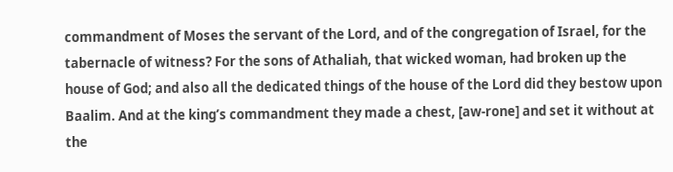commandment of Moses the servant of the Lord, and of the congregation of Israel, for the tabernacle of witness? For the sons of Athaliah, that wicked woman, had broken up the house of God; and also all the dedicated things of the house of the Lord did they bestow upon Baalim. And at the king’s commandment they made a chest, [aw-rone] and set it without at the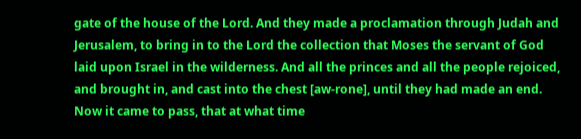gate of the house of the Lord. And they made a proclamation through Judah and Jerusalem, to bring in to the Lord the collection that Moses the servant of God laid upon Israel in the wilderness. And all the princes and all the people rejoiced, and brought in, and cast into the chest [aw-rone], until they had made an end. Now it came to pass, that at what time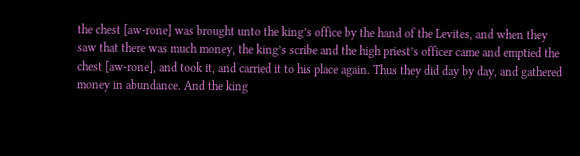the chest [aw-rone] was brought unto the king’s office by the hand of the Levites, and when they saw that there was much money, the king’s scribe and the high priest’s officer came and emptied the chest [aw-rone], and took it, and carried it to his place again. Thus they did day by day, and gathered money in abundance. And the king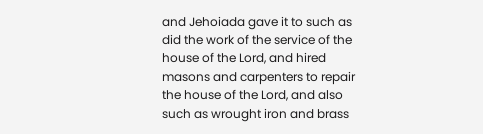and Jehoiada gave it to such as did the work of the service of the house of the Lord, and hired masons and carpenters to repair the house of the Lord, and also such as wrought iron and brass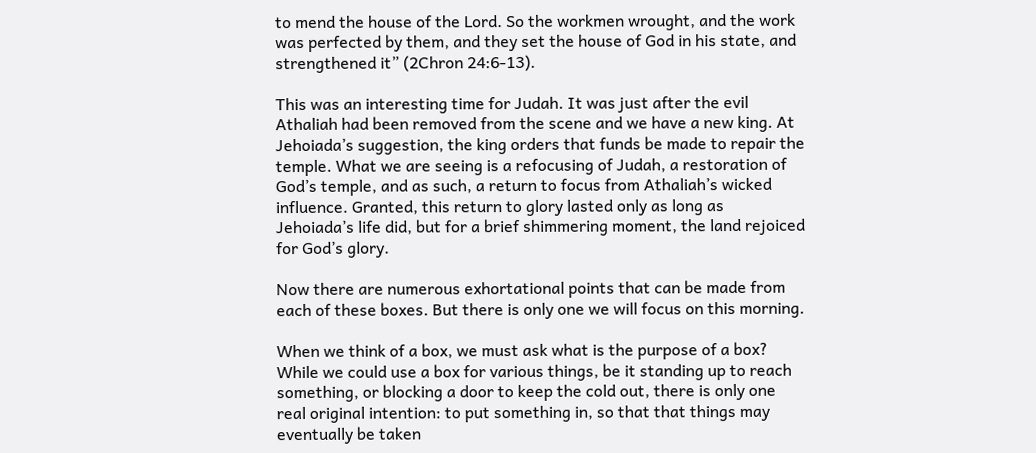to mend the house of the Lord. So the workmen wrought, and the work was perfected by them, and they set the house of God in his state, and strengthened it” (2Chron 24:6-13).

This was an interesting time for Judah. It was just after the evil Athaliah had been removed from the scene and we have a new king. At Jehoiada’s suggestion, the king orders that funds be made to repair the temple. What we are seeing is a refocusing of Judah, a restoration of God’s temple, and as such, a return to focus from Athaliah’s wicked influence. Granted, this return to glory lasted only as long as Jehoiada’s life did, but for a brief shimmering moment, the land rejoiced for God’s glory.

Now there are numerous exhortational points that can be made from each of these boxes. But there is only one we will focus on this morning.

When we think of a box, we must ask what is the purpose of a box? While we could use a box for various things, be it standing up to reach something, or blocking a door to keep the cold out, there is only one real original intention: to put something in, so that that things may eventually be taken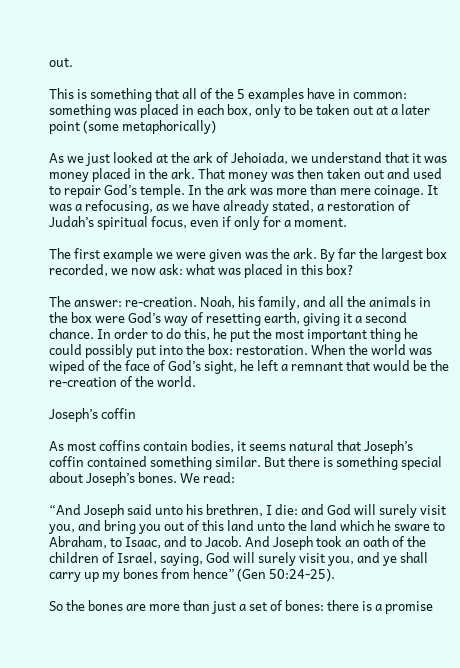out.

This is something that all of the 5 examples have in common: something was placed in each box, only to be taken out at a later point (some metaphorically)

As we just looked at the ark of Jehoiada, we understand that it was money placed in the ark. That money was then taken out and used to repair God’s temple. In the ark was more than mere coinage. It was a refocusing, as we have already stated, a restoration of Judah’s spiritual focus, even if only for a moment.

The first example we were given was the ark. By far the largest box recorded, we now ask: what was placed in this box?

The answer: re-creation. Noah, his family, and all the animals in the box were God’s way of resetting earth, giving it a second chance. In order to do this, he put the most important thing he could possibly put into the box: restoration. When the world was wiped of the face of God’s sight, he left a remnant that would be the re-creation of the world.

Joseph’s coffin

As most coffins contain bodies, it seems natural that Joseph’s coffin contained something similar. But there is something special about Joseph’s bones. We read:

“And Joseph said unto his brethren, I die: and God will surely visit you, and bring you out of this land unto the land which he sware to Abraham, to Isaac, and to Jacob. And Joseph took an oath of the children of Israel, saying, God will surely visit you, and ye shall carry up my bones from hence” (Gen 50:24-25).

So the bones are more than just a set of bones: there is a promise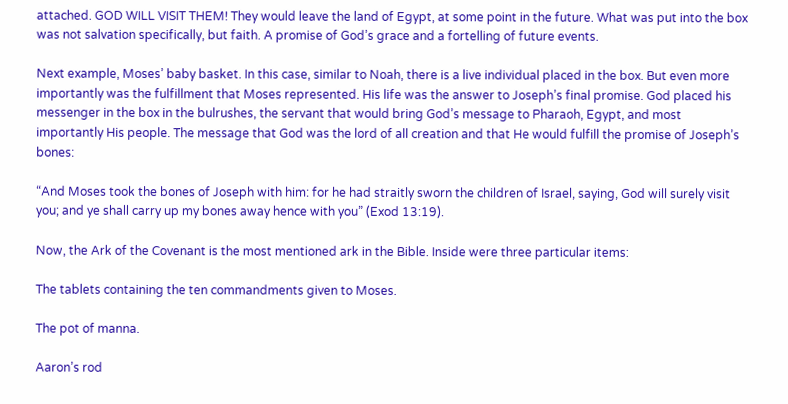attached. GOD WILL VISIT THEM! They would leave the land of Egypt, at some point in the future. What was put into the box was not salvation specifically, but faith. A promise of God’s grace and a fortelling of future events.

Next example, Moses’ baby basket. In this case, similar to Noah, there is a live individual placed in the box. But even more importantly was the fulfillment that Moses represented. His life was the answer to Joseph’s final promise. God placed his messenger in the box in the bulrushes, the servant that would bring God’s message to Pharaoh, Egypt, and most importantly His people. The message that God was the lord of all creation and that He would fulfill the promise of Joseph’s bones:

“And Moses took the bones of Joseph with him: for he had straitly sworn the children of Israel, saying, God will surely visit you; and ye shall carry up my bones away hence with you” (Exod 13:19).

Now, the Ark of the Covenant is the most mentioned ark in the Bible. Inside were three particular items:

The tablets containing the ten commandments given to Moses.

The pot of manna.

Aaron’s rod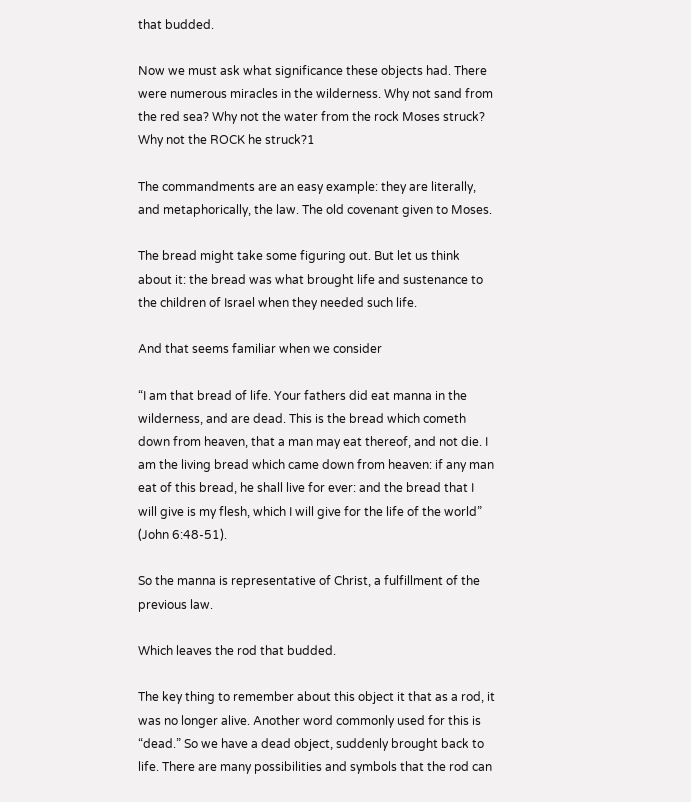that budded.

Now we must ask what significance these objects had. There were numerous miracles in the wilderness. Why not sand from the red sea? Why not the water from the rock Moses struck? Why not the ROCK he struck?1

The commandments are an easy example: they are literally, and metaphorically, the law. The old covenant given to Moses.

The bread might take some figuring out. But let us think about it: the bread was what brought life and sustenance to the children of Israel when they needed such life.

And that seems familiar when we consider

“I am that bread of life. Your fathers did eat manna in the wilderness, and are dead. This is the bread which cometh down from heaven, that a man may eat thereof, and not die. I am the living bread which came down from heaven: if any man eat of this bread, he shall live for ever: and the bread that I will give is my flesh, which I will give for the life of the world” (John 6:48-51).

So the manna is representative of Christ, a fulfillment of the previous law.

Which leaves the rod that budded.

The key thing to remember about this object it that as a rod, it was no longer alive. Another word commonly used for this is “dead.” So we have a dead object, suddenly brought back to life. There are many possibilities and symbols that the rod can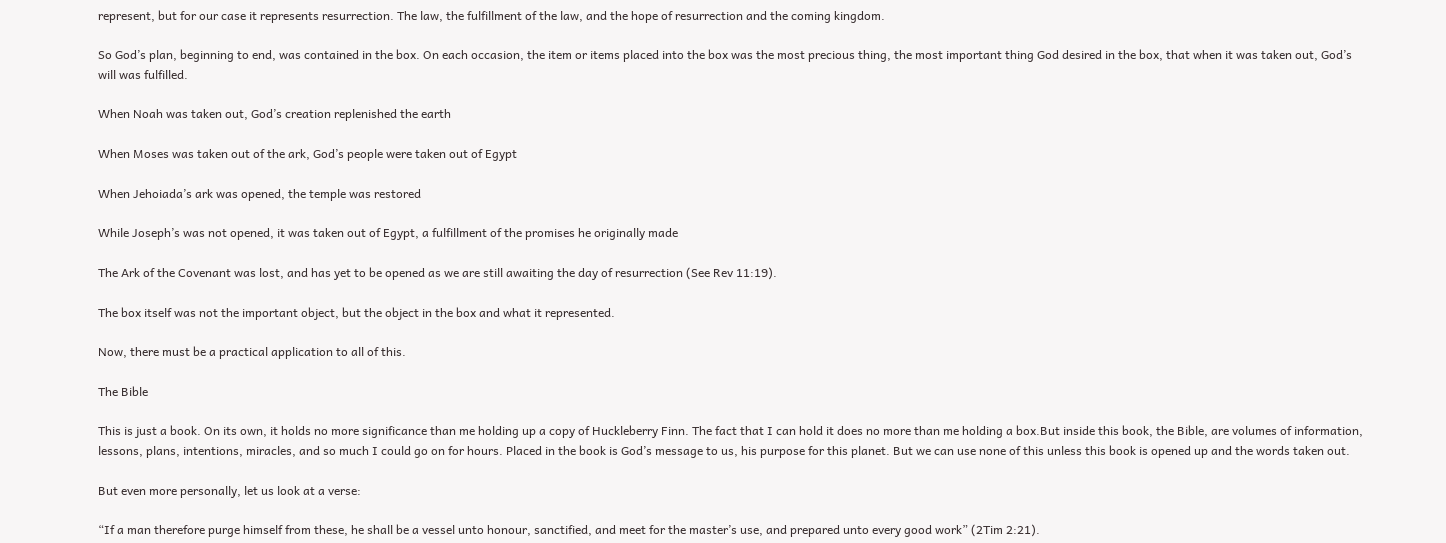represent, but for our case it represents resurrection. The law, the fulfillment of the law, and the hope of resurrection and the coming kingdom.

So God’s plan, beginning to end, was contained in the box. On each occasion, the item or items placed into the box was the most precious thing, the most important thing God desired in the box, that when it was taken out, God’s will was fulfilled.

When Noah was taken out, God’s creation replenished the earth

When Moses was taken out of the ark, God’s people were taken out of Egypt

When Jehoiada’s ark was opened, the temple was restored

While Joseph’s was not opened, it was taken out of Egypt, a fulfillment of the promises he originally made

The Ark of the Covenant was lost, and has yet to be opened as we are still awaiting the day of resurrection (See Rev 11:19).

The box itself was not the important object, but the object in the box and what it represented.

Now, there must be a practical application to all of this.

The Bible

This is just a book. On its own, it holds no more significance than me holding up a copy of Huckleberry Finn. The fact that I can hold it does no more than me holding a box.But inside this book, the Bible, are volumes of information, lessons, plans, intentions, miracles, and so much I could go on for hours. Placed in the book is God’s message to us, his purpose for this planet. But we can use none of this unless this book is opened up and the words taken out.

But even more personally, let us look at a verse:

“If a man therefore purge himself from these, he shall be a vessel unto honour, sanctified, and meet for the master’s use, and prepared unto every good work” (2Tim 2:21).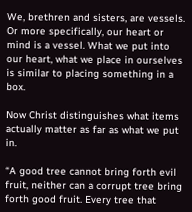We, brethren and sisters, are vessels. Or more specifically, our heart or mind is a vessel. What we put into our heart, what we place in ourselves is similar to placing something in a box.

Now Christ distinguishes what items actually matter as far as what we put in.

“A good tree cannot bring forth evil fruit, neither can a corrupt tree bring forth good fruit. Every tree that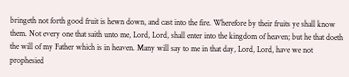bringeth not forth good fruit is hewn down, and cast into the fire. Wherefore by their fruits ye shall know them. Not every one that saith unto me, Lord, Lord, shall enter into the kingdom of heaven; but he that doeth the will of my Father which is in heaven. Many will say to me in that day, Lord, Lord, have we not prophesied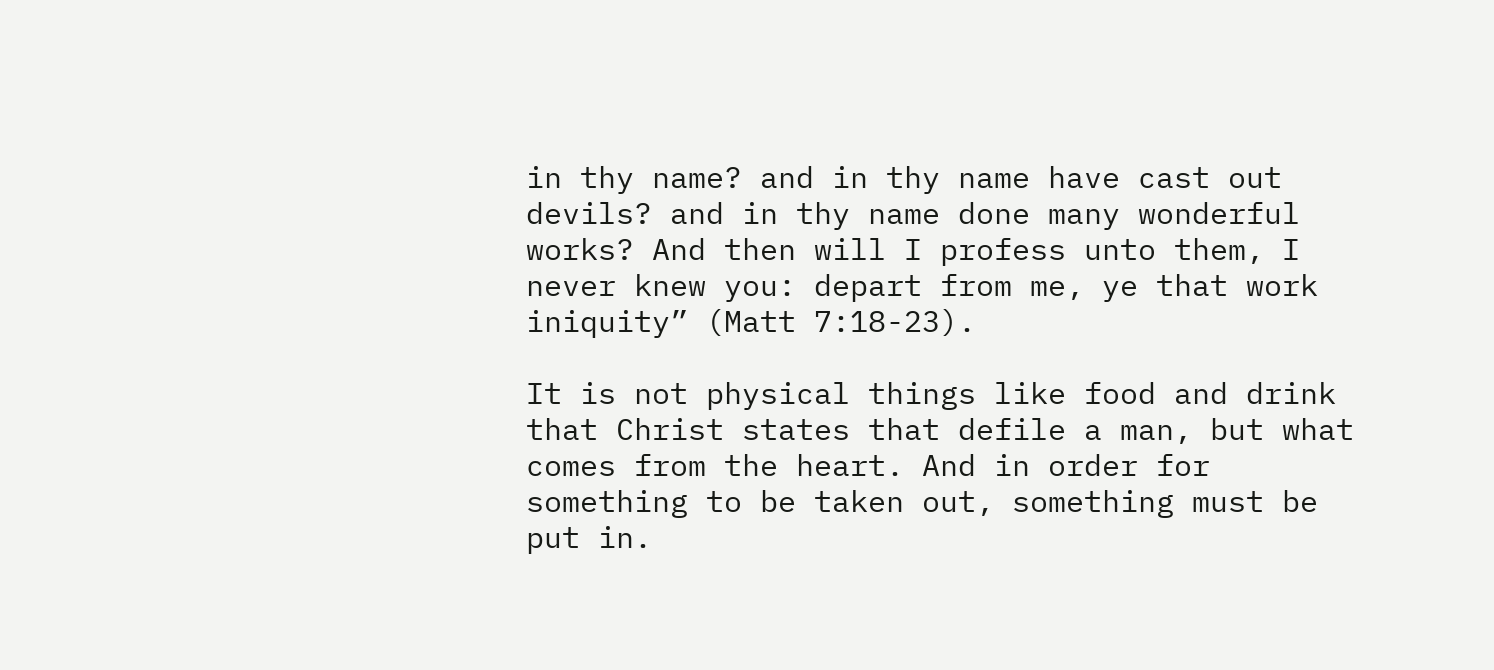in thy name? and in thy name have cast out devils? and in thy name done many wonderful works? And then will I profess unto them, I never knew you: depart from me, ye that work iniquity” (Matt 7:18-23).

It is not physical things like food and drink that Christ states that defile a man, but what comes from the heart. And in order for something to be taken out, something must be put in.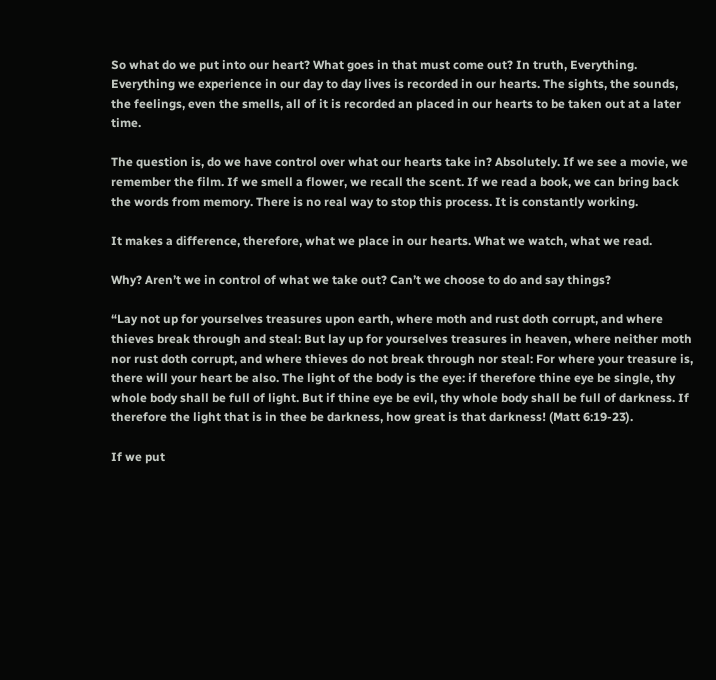So what do we put into our heart? What goes in that must come out? In truth, Everything. Everything we experience in our day to day lives is recorded in our hearts. The sights, the sounds, the feelings, even the smells, all of it is recorded an placed in our hearts to be taken out at a later time.

The question is, do we have control over what our hearts take in? Absolutely. If we see a movie, we remember the film. If we smell a flower, we recall the scent. If we read a book, we can bring back the words from memory. There is no real way to stop this process. It is constantly working.

It makes a difference, therefore, what we place in our hearts. What we watch, what we read.

Why? Aren’t we in control of what we take out? Can’t we choose to do and say things?

“Lay not up for yourselves treasures upon earth, where moth and rust doth corrupt, and where thieves break through and steal: But lay up for yourselves treasures in heaven, where neither moth nor rust doth corrupt, and where thieves do not break through nor steal: For where your treasure is, there will your heart be also. The light of the body is the eye: if therefore thine eye be single, thy whole body shall be full of light. But if thine eye be evil, thy whole body shall be full of darkness. If therefore the light that is in thee be darkness, how great is that darkness! (Matt 6:19-23).

If we put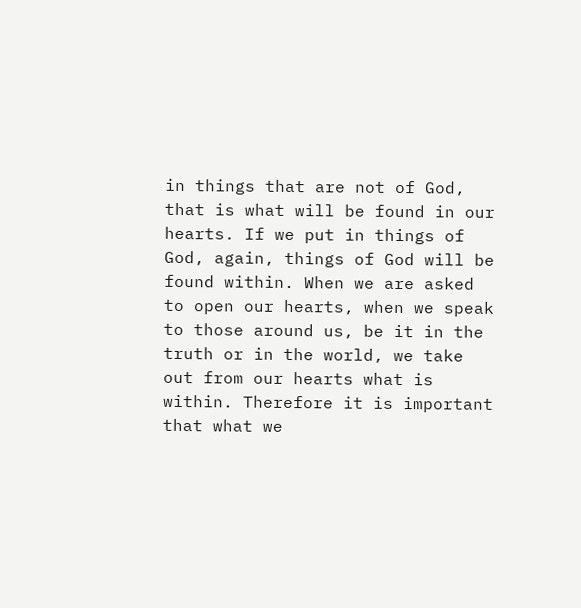in things that are not of God, that is what will be found in our hearts. If we put in things of God, again, things of God will be found within. When we are asked to open our hearts, when we speak to those around us, be it in the truth or in the world, we take out from our hearts what is within. Therefore it is important that what we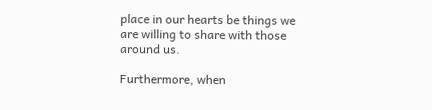place in our hearts be things we are willing to share with those around us.

Furthermore, when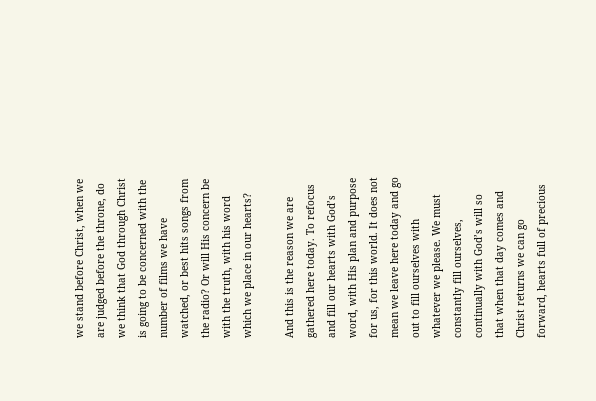we stand before Christ, when we are judged before the throne, do we think that God through Christ is going to be concerned with the number of films we have watched, or best hits songs from the radio? Or will His concern be with the truth, with his word which we place in our hearts?

And this is the reason we are gathered here today. To refocus and fill our hearts with God’s word, with His plan and purpose for us, for this world. It does not mean we leave here today and go out to fill ourselves with whatever we please. We must constantly fill ourselves, continually with God’s will so that when that day comes and Christ returns we can go forward, hearts full of precious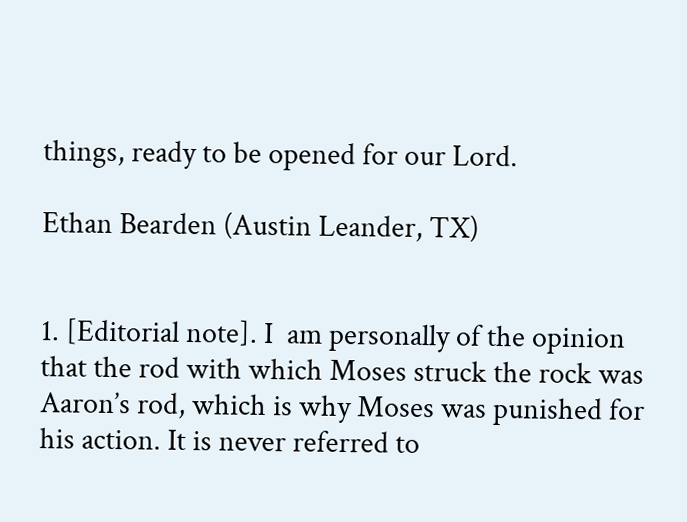things, ready to be opened for our Lord.

Ethan Bearden (Austin Leander, TX)


1. [Editorial note]. I  am personally of the opinion that the rod with which Moses struck the rock was Aaron’s rod, which is why Moses was punished for his action. It is never referred to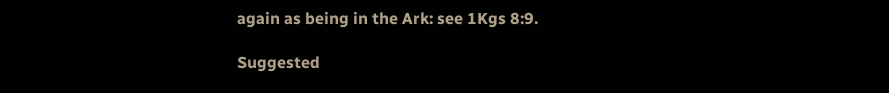again as being in the Ark: see 1Kgs 8:9.

Suggested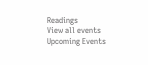Readings
View all events
Upcoming Events